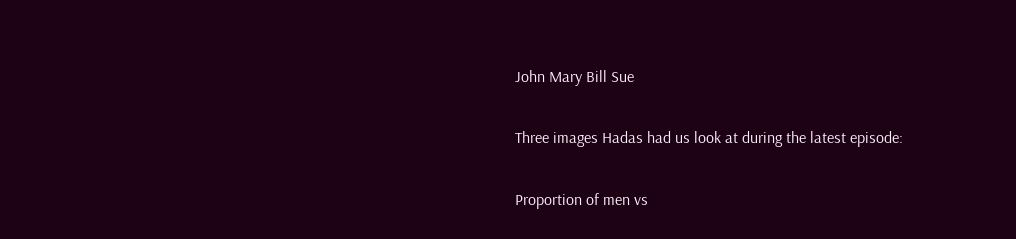John Mary Bill Sue

Three images Hadas had us look at during the latest episode:

Proportion of men vs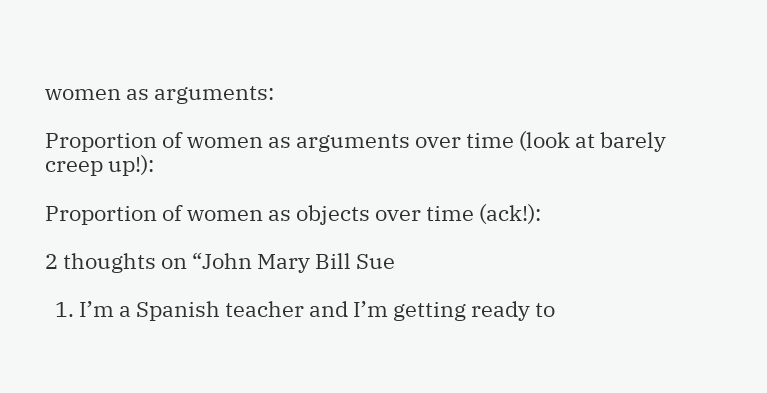women as arguments:

Proportion of women as arguments over time (look at barely creep up!):

Proportion of women as objects over time (ack!):

2 thoughts on “John Mary Bill Sue

  1. I’m a Spanish teacher and I’m getting ready to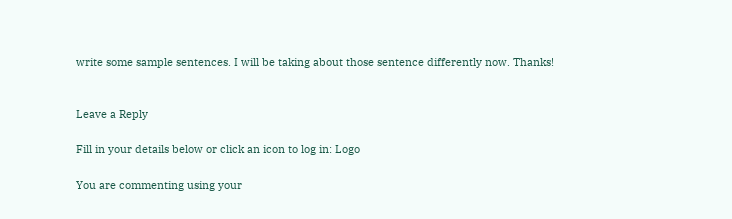write some sample sentences. I will be taking about those sentence differently now. Thanks!


Leave a Reply

Fill in your details below or click an icon to log in: Logo

You are commenting using your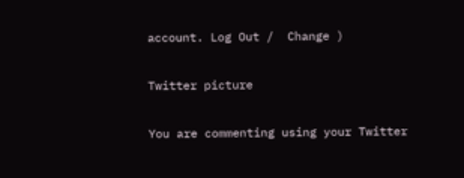account. Log Out /  Change )

Twitter picture

You are commenting using your Twitter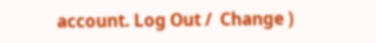account. Log Out /  Change )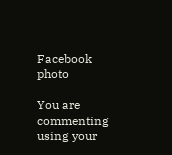Facebook photo

You are commenting using your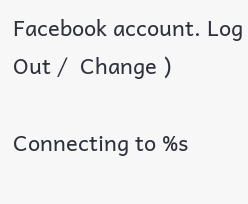Facebook account. Log Out /  Change )

Connecting to %s